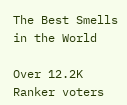The Best Smells in the World

Over 12.2K Ranker voters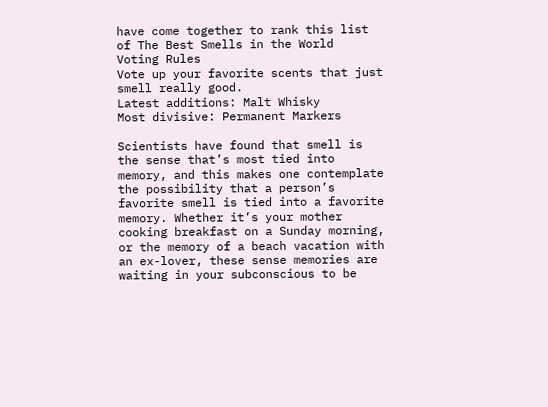have come together to rank this list of The Best Smells in the World
Voting Rules
Vote up your favorite scents that just smell really good.
Latest additions: Malt Whisky
Most divisive: Permanent Markers

Scientists have found that smell is the sense that’s most tied into memory, and this makes one contemplate the possibility that a person’s favorite smell is tied into a favorite memory. Whether it’s your mother cooking breakfast on a Sunday morning, or the memory of a beach vacation with an ex-lover, these sense memories are waiting in your subconscious to be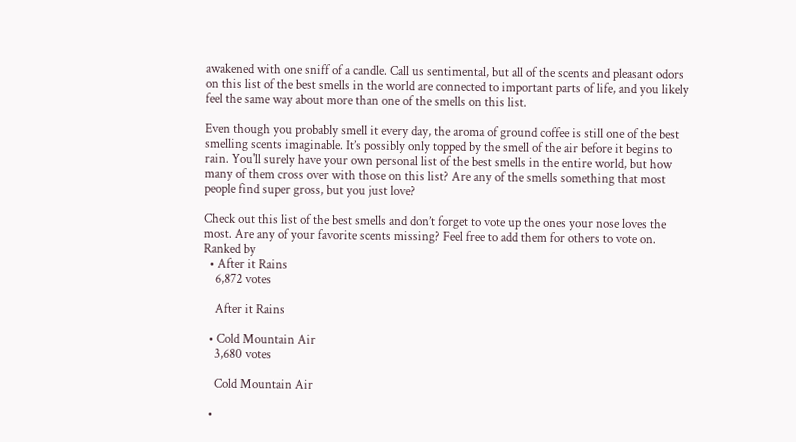awakened with one sniff of a candle. Call us sentimental, but all of the scents and pleasant odors on this list of the best smells in the world are connected to important parts of life, and you likely feel the same way about more than one of the smells on this list.

Even though you probably smell it every day, the aroma of ground coffee is still one of the best smelling scents imaginable. It’s possibly only topped by the smell of the air before it begins to rain. You'll surely have your own personal list of the best smells in the entire world, but how many of them cross over with those on this list? Are any of the smells something that most people find super gross, but you just love?

Check out this list of the best smells and don’t forget to vote up the ones your nose loves the most. Are any of your favorite scents missing? Feel free to add them for others to vote on.
Ranked by
  • After it Rains
    6,872 votes

    After it Rains

  • Cold Mountain Air
    3,680 votes

    Cold Mountain Air

  •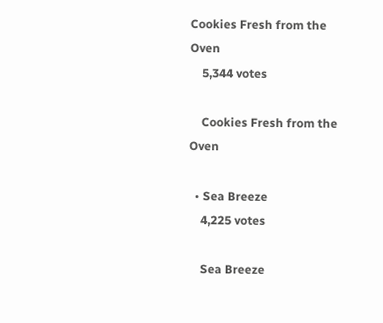Cookies Fresh from the Oven
    5,344 votes

    Cookies Fresh from the Oven

  • Sea Breeze
    4,225 votes

    Sea Breeze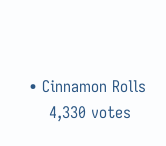• Cinnamon Rolls
    4,330 votes